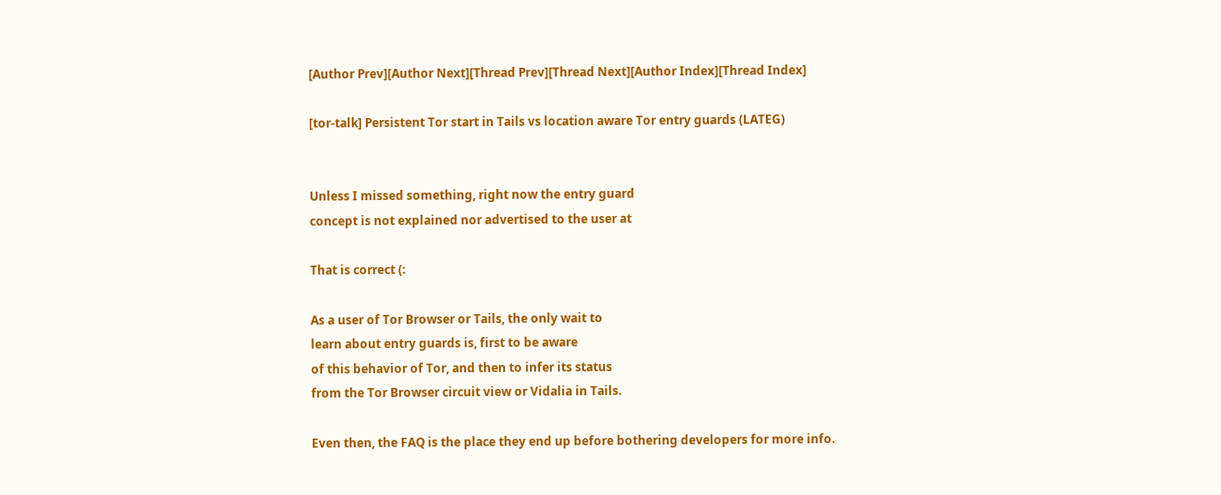[Author Prev][Author Next][Thread Prev][Thread Next][Author Index][Thread Index]

[tor-talk] Persistent Tor start in Tails vs location aware Tor entry guards (LATEG)


Unless I missed something, right now the entry guard
concept is not explained nor advertised to the user at

That is correct (:

As a user of Tor Browser or Tails, the only wait to
learn about entry guards is, first to be aware
of this behavior of Tor, and then to infer its status
from the Tor Browser circuit view or Vidalia in Tails.

Even then, the FAQ is the place they end up before bothering developers for more info.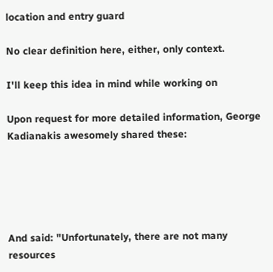location and entry guard

No clear definition here, either, only context.

I'll keep this idea in mind while working on

Upon request for more detailed information, George Kadianakis awesomely shared these:





And said: "Unfortunately, there are not many resources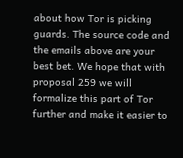about how Tor is picking guards. The source code and the emails above are your best bet. We hope that with proposal 259 we will formalize this part of Tor further and make it easier to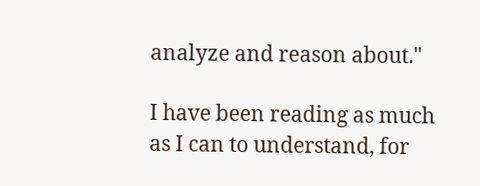analyze and reason about."

I have been reading as much as I can to understand, for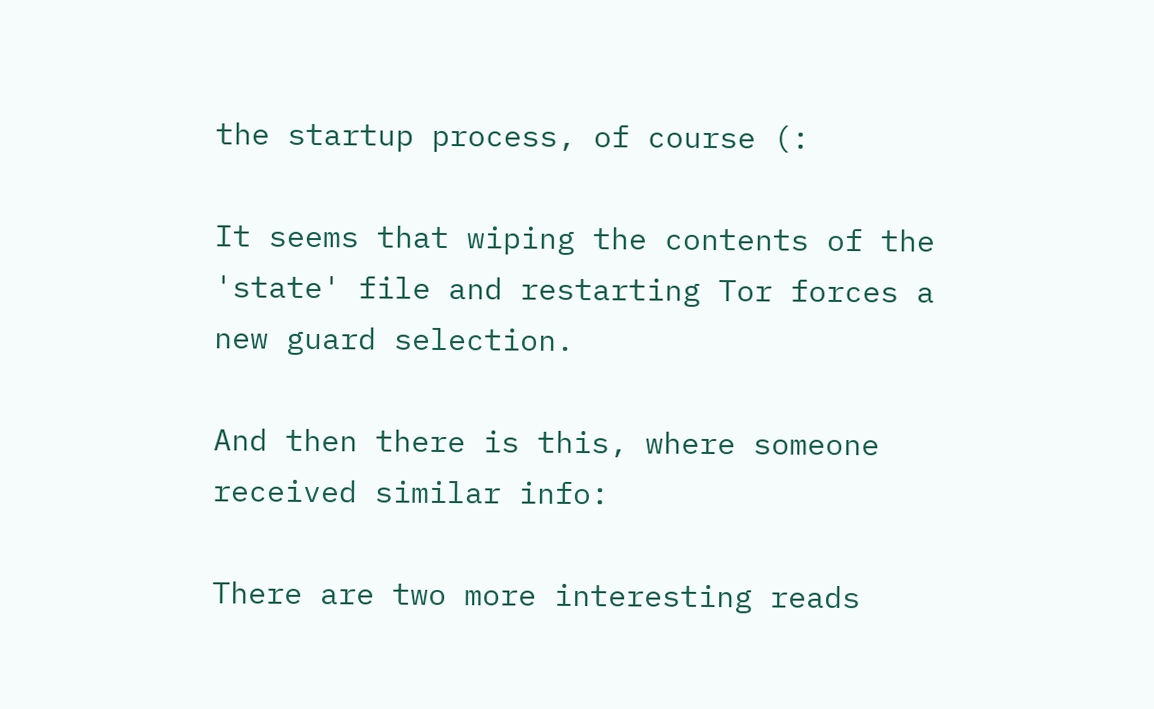the startup process, of course (:

It seems that wiping the contents of the 'state' file and restarting Tor forces a new guard selection.

And then there is this, where someone received similar info:

There are two more interesting reads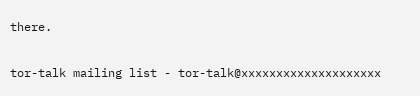there.


tor-talk mailing list - tor-talk@xxxxxxxxxxxxxxxxxxxx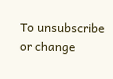To unsubscribe or change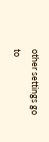other settings go to